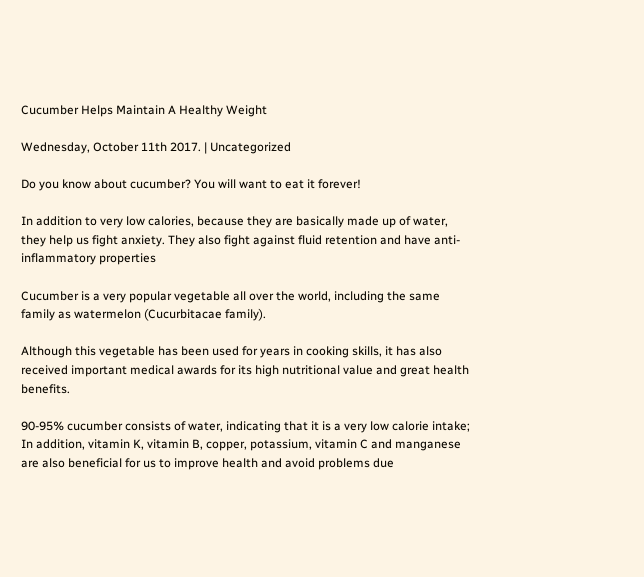Cucumber Helps Maintain A Healthy Weight

Wednesday, October 11th 2017. | Uncategorized

Do you know about cucumber? You will want to eat it forever!

In addition to very low calories, because they are basically made up of water, they help us fight anxiety. They also fight against fluid retention and have anti-inflammatory properties

Cucumber is a very popular vegetable all over the world, including the same family as watermelon (Cucurbitacae family).

Although this vegetable has been used for years in cooking skills, it has also received important medical awards for its high nutritional value and great health benefits.

90-95% cucumber consists of water, indicating that it is a very low calorie intake; In addition, vitamin K, vitamin B, copper, potassium, vitamin C and manganese are also beneficial for us to improve health and avoid problems due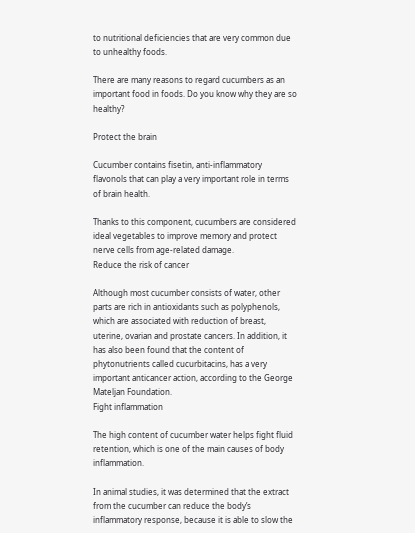to nutritional deficiencies that are very common due to unhealthy foods.

There are many reasons to regard cucumbers as an important food in foods. Do you know why they are so healthy?

Protect the brain

Cucumber contains fisetin, anti-inflammatory flavonols that can play a very important role in terms of brain health.

Thanks to this component, cucumbers are considered ideal vegetables to improve memory and protect nerve cells from age-related damage.
Reduce the risk of cancer

Although most cucumber consists of water, other parts are rich in antioxidants such as polyphenols, which are associated with reduction of breast, uterine, ovarian and prostate cancers. In addition, it has also been found that the content of phytonutrients called cucurbitacins, has a very important anticancer action, according to the George Mateljan Foundation.
Fight inflammation

The high content of cucumber water helps fight fluid retention, which is one of the main causes of body inflammation.

In animal studies, it was determined that the extract from the cucumber can reduce the body’s inflammatory response, because it is able to slow the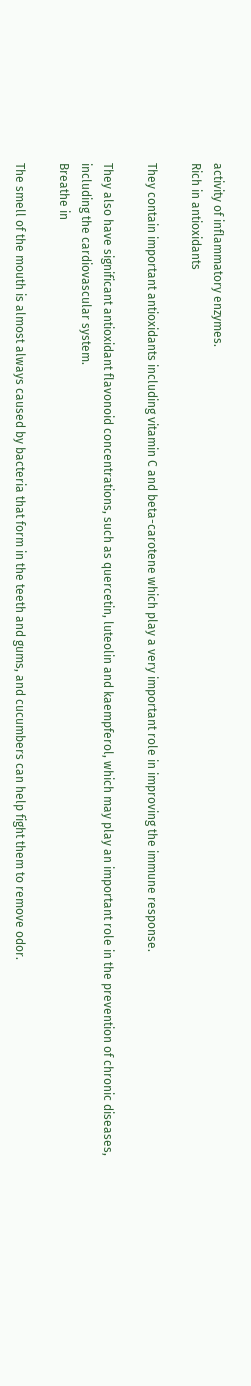activity of inflammatory enzymes.
Rich in antioxidants

They contain important antioxidants including vitamin C and beta-carotene which play a very important role in improving the immune response.

They also have significant antioxidant flavonoid concentrations, such as quercetin, luteolin and kaempferol, which may play an important role in the prevention of chronic diseases, including the cardiovascular system.
Breathe in

The smell of the mouth is almost always caused by bacteria that form in the teeth and gums, and cucumbers can help fight them to remove odor.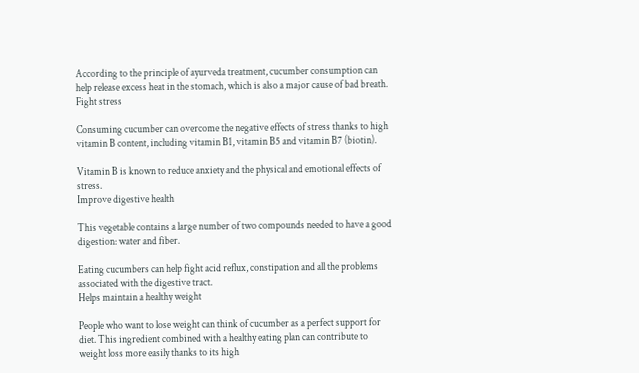According to the principle of ayurveda treatment, cucumber consumption can help release excess heat in the stomach, which is also a major cause of bad breath.
Fight stress

Consuming cucumber can overcome the negative effects of stress thanks to high vitamin B content, including vitamin B1, vitamin B5 and vitamin B7 (biotin).

Vitamin B is known to reduce anxiety and the physical and emotional effects of stress.
Improve digestive health

This vegetable contains a large number of two compounds needed to have a good digestion: water and fiber.

Eating cucumbers can help fight acid reflux, constipation and all the problems associated with the digestive tract.
Helps maintain a healthy weight

People who want to lose weight can think of cucumber as a perfect support for diet. This ingredient combined with a healthy eating plan can contribute to weight loss more easily thanks to its high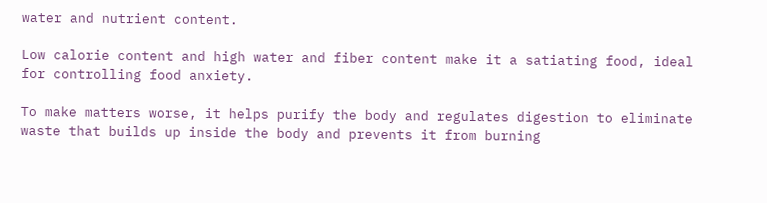water and nutrient content.

Low calorie content and high water and fiber content make it a satiating food, ideal for controlling food anxiety.

To make matters worse, it helps purify the body and regulates digestion to eliminate waste that builds up inside the body and prevents it from burning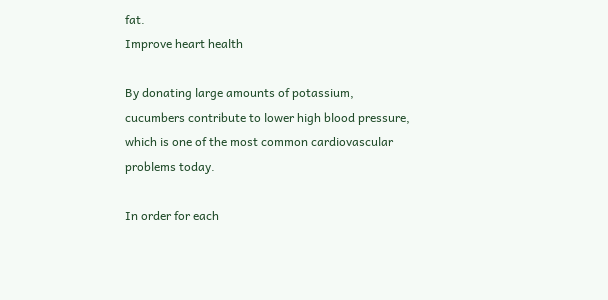fat.
Improve heart health

By donating large amounts of potassium, cucumbers contribute to lower high blood pressure, which is one of the most common cardiovascular problems today.

In order for each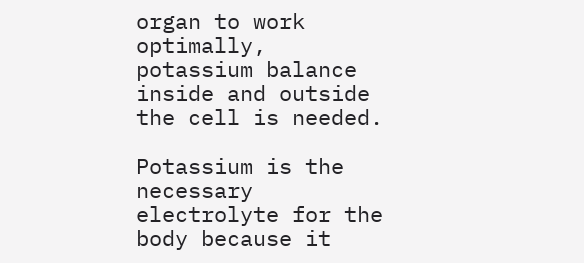organ to work optimally, potassium balance inside and outside the cell is needed.

Potassium is the necessary electrolyte for the body because it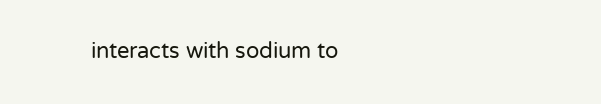interacts with sodium to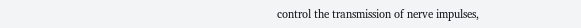control the transmission of nerve impulses,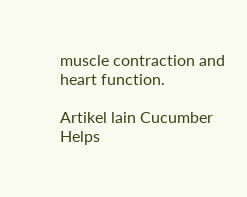muscle contraction and heart function.

Artikel lain Cucumber Helps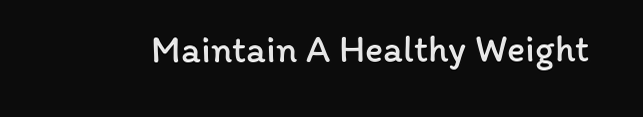Maintain A Healthy Weight